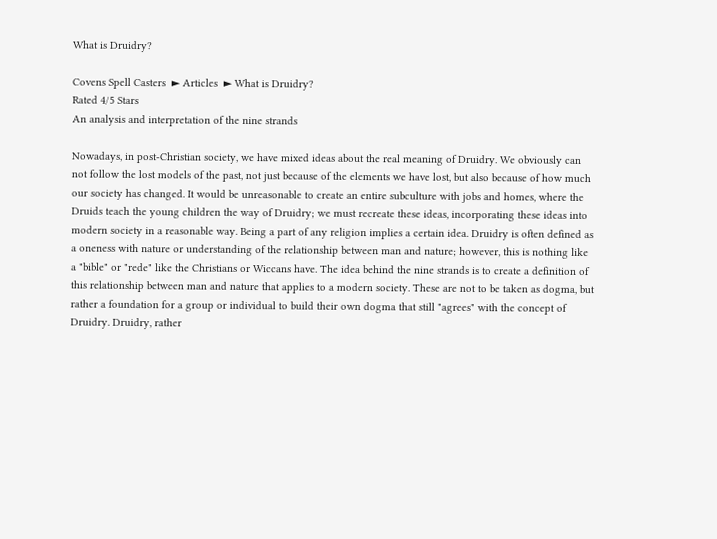What is Druidry?

Covens Spell Casters  ► Articles  ► What is Druidry?
Rated 4/5 Stars
An analysis and interpretation of the nine strands

Nowadays, in post-Christian society, we have mixed ideas about the real meaning of Druidry. We obviously can not follow the lost models of the past, not just because of the elements we have lost, but also because of how much our society has changed. It would be unreasonable to create an entire subculture with jobs and homes, where the Druids teach the young children the way of Druidry; we must recreate these ideas, incorporating these ideas into modern society in a reasonable way. Being a part of any religion implies a certain idea. Druidry is often defined as a oneness with nature or understanding of the relationship between man and nature; however, this is nothing like a "bible" or "rede" like the Christians or Wiccans have. The idea behind the nine strands is to create a definition of this relationship between man and nature that applies to a modern society. These are not to be taken as dogma, but rather a foundation for a group or individual to build their own dogma that still "agrees" with the concept of Druidry. Druidry, rather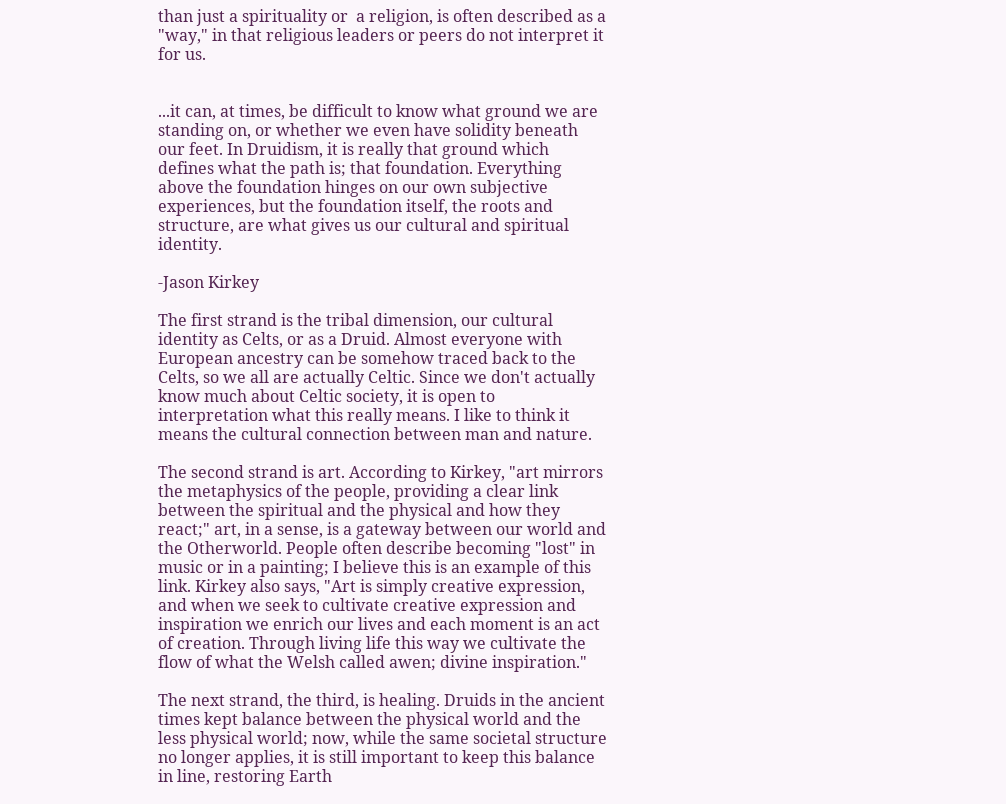than just a spirituality or  a religion, is often described as a "way," in that religious leaders or peers do not interpret it for us.


...it can, at times, be difficult to know what ground we are standing on, or whether we even have solidity beneath our feet. In Druidism, it is really that ground which defines what the path is; that foundation. Everything above the foundation hinges on our own subjective experiences, but the foundation itself, the roots and structure, are what gives us our cultural and spiritual identity.

-Jason Kirkey

The first strand is the tribal dimension, our cultural identity as Celts, or as a Druid. Almost everyone with European ancestry can be somehow traced back to the Celts, so we all are actually Celtic. Since we don't actually know much about Celtic society, it is open to interpretation what this really means. I like to think it means the cultural connection between man and nature.

The second strand is art. According to Kirkey, "art mirrors the metaphysics of the people, providing a clear link between the spiritual and the physical and how they react;" art, in a sense, is a gateway between our world and the Otherworld. People often describe becoming "lost" in music or in a painting; I believe this is an example of this link. Kirkey also says, "Art is simply creative expression, and when we seek to cultivate creative expression and inspiration we enrich our lives and each moment is an act of creation. Through living life this way we cultivate the flow of what the Welsh called awen; divine inspiration."

The next strand, the third, is healing. Druids in the ancient times kept balance between the physical world and the less physical world; now, while the same societal structure no longer applies, it is still important to keep this balance in line, restoring Earth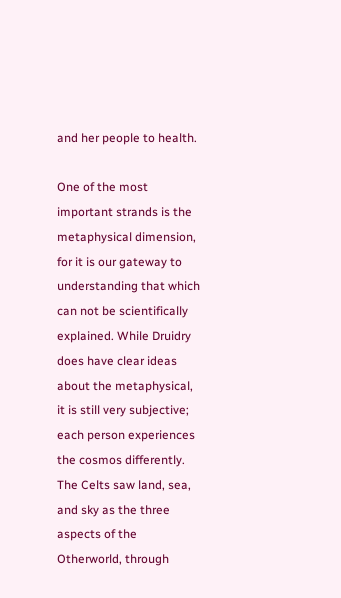and her people to health.

One of the most important strands is the metaphysical dimension, for it is our gateway to understanding that which can not be scientifically explained. While Druidry does have clear ideas about the metaphysical, it is still very subjective; each person experiences the cosmos differently. The Celts saw land, sea, and sky as the three aspects of the Otherworld, through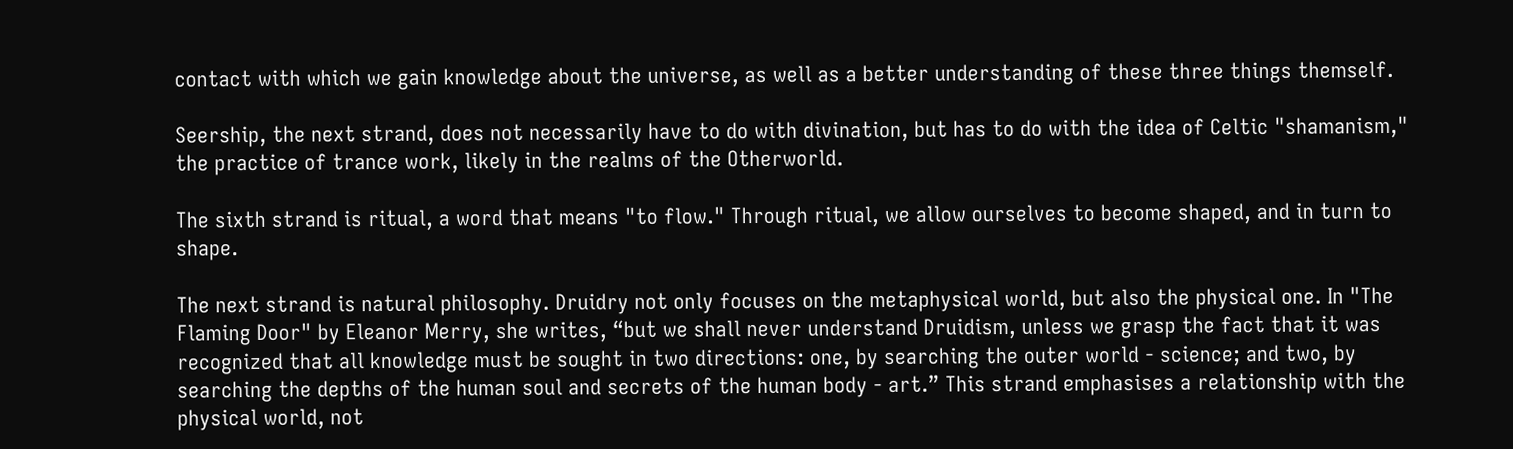contact with which we gain knowledge about the universe, as well as a better understanding of these three things themself.

Seership, the next strand, does not necessarily have to do with divination, but has to do with the idea of Celtic "shamanism," the practice of trance work, likely in the realms of the Otherworld.

The sixth strand is ritual, a word that means "to flow." Through ritual, we allow ourselves to become shaped, and in turn to shape.

The next strand is natural philosophy. Druidry not only focuses on the metaphysical world, but also the physical one. In "The Flaming Door" by Eleanor Merry, she writes, “but we shall never understand Druidism, unless we grasp the fact that it was recognized that all knowledge must be sought in two directions: one, by searching the outer world - science; and two, by searching the depths of the human soul and secrets of the human body - art.” This strand emphasises a relationship with the physical world, not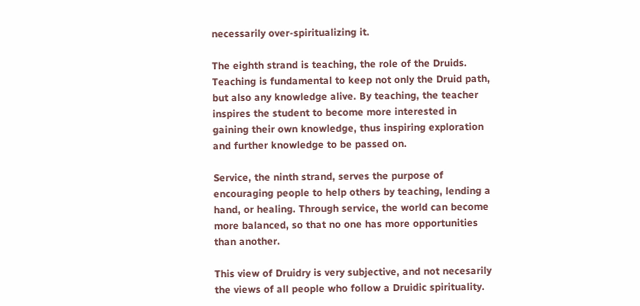necessarily over-spiritualizing it.

The eighth strand is teaching, the role of the Druids. Teaching is fundamental to keep not only the Druid path, but also any knowledge alive. By teaching, the teacher inspires the student to become more interested in gaining their own knowledge, thus inspiring exploration and further knowledge to be passed on.

Service, the ninth strand, serves the purpose of encouraging people to help others by teaching, lending a hand, or healing. Through service, the world can become more balanced, so that no one has more opportunities than another.

This view of Druidry is very subjective, and not necesarily the views of all people who follow a Druidic spirituality.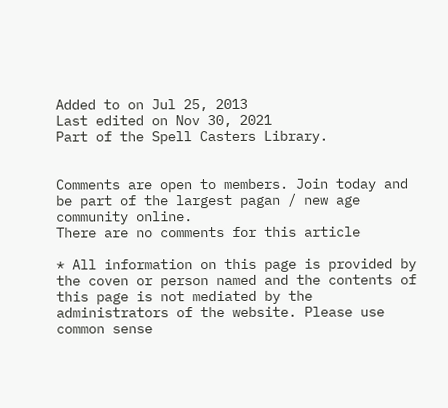Added to on Jul 25, 2013
Last edited on Nov 30, 2021
Part of the Spell Casters Library.


Comments are open to members. Join today and be part of the largest pagan / new age community online.
There are no comments for this article

* All information on this page is provided by the coven or person named and the contents of this page is not mediated by the administrators of the website. Please use common sense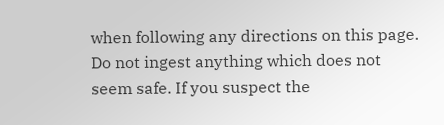when following any directions on this page. Do not ingest anything which does not seem safe. If you suspect the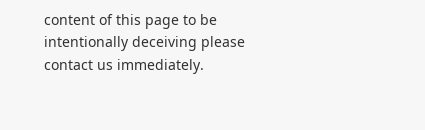content of this page to be intentionally deceiving please contact us immediately.